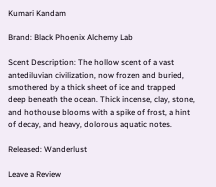Kumari Kandam

Brand: Black Phoenix Alchemy Lab

Scent Description: The hollow scent of a vast antediluvian civilization, now frozen and buried, smothered by a thick sheet of ice and trapped deep beneath the ocean. Thick incense, clay, stone, and hothouse blooms with a spike of frost, a hint of decay, and heavy, dolorous aquatic notes.

Released: Wanderlust

Leave a Review